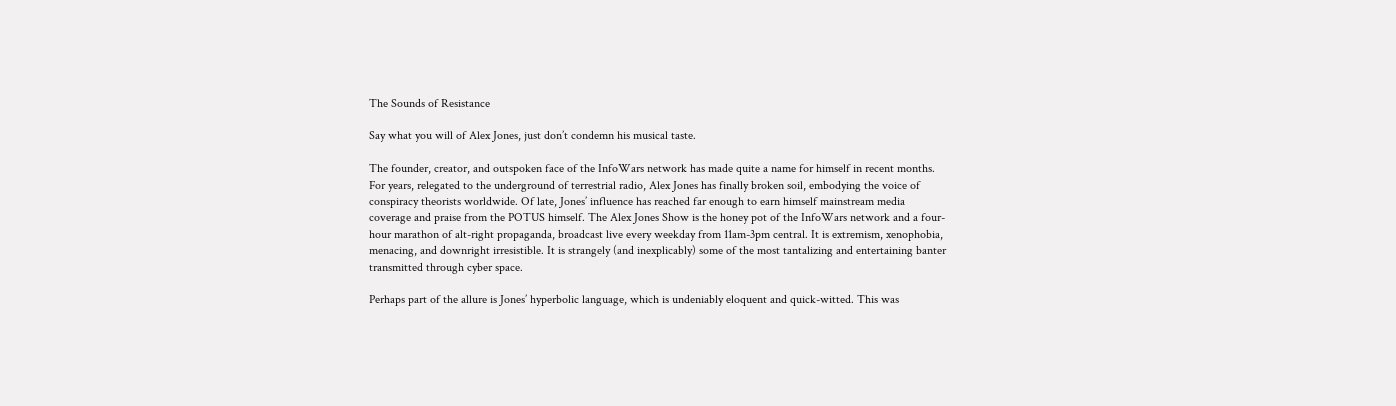The Sounds of Resistance

Say what you will of Alex Jones, just don’t condemn his musical taste.

The founder, creator, and outspoken face of the InfoWars network has made quite a name for himself in recent months. For years, relegated to the underground of terrestrial radio, Alex Jones has finally broken soil, embodying the voice of conspiracy theorists worldwide. Of late, Jones’ influence has reached far enough to earn himself mainstream media coverage and praise from the POTUS himself. The Alex Jones Show is the honey pot of the InfoWars network and a four-hour marathon of alt-right propaganda, broadcast live every weekday from 11am-3pm central. It is extremism, xenophobia, menacing, and downright irresistible. It is strangely (and inexplicably) some of the most tantalizing and entertaining banter transmitted through cyber space.

Perhaps part of the allure is Jones’ hyperbolic language, which is undeniably eloquent and quick-witted. This was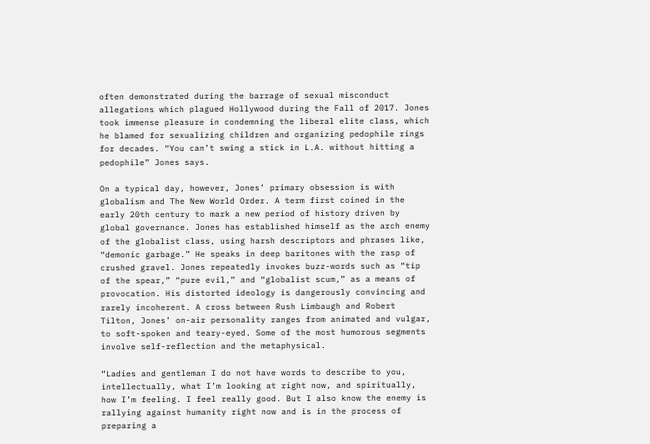often demonstrated during the barrage of sexual misconduct allegations which plagued Hollywood during the Fall of 2017. Jones took immense pleasure in condemning the liberal elite class, which he blamed for sexualizing children and organizing pedophile rings for decades. “You can’t swing a stick in L.A. without hitting a pedophile” Jones says.

On a typical day, however, Jones’ primary obsession is with globalism and The New World Order. A term first coined in the early 20th century to mark a new period of history driven by global governance. Jones has established himself as the arch enemy of the globalist class, using harsh descriptors and phrases like, “demonic garbage.” He speaks in deep baritones with the rasp of crushed gravel. Jones repeatedly invokes buzz-words such as “tip of the spear,” “pure evil,” and “globalist scum,” as a means of provocation. His distorted ideology is dangerously convincing and rarely incoherent. A cross between Rush Limbaugh and Robert Tilton, Jones’ on-air personality ranges from animated and vulgar, to soft-spoken and teary-eyed. Some of the most humorous segments involve self-reflection and the metaphysical.

“Ladies and gentleman I do not have words to describe to you, intellectually, what I’m looking at right now, and spiritually, how I’m feeling. I feel really good. But I also know the enemy is rallying against humanity right now and is in the process of preparing a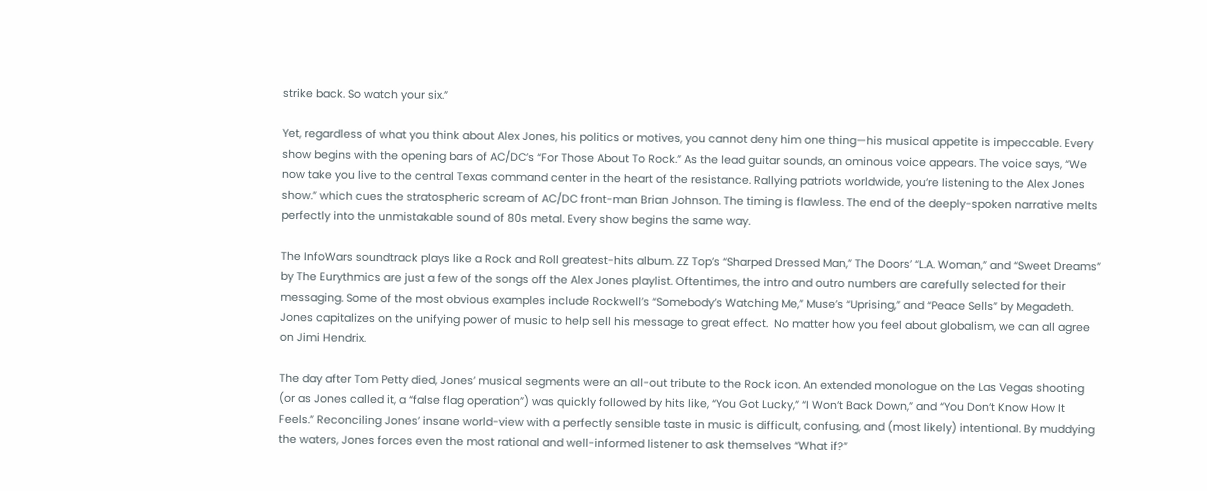strike back. So watch your six.”

Yet, regardless of what you think about Alex Jones, his politics or motives, you cannot deny him one thing—his musical appetite is impeccable. Every show begins with the opening bars of AC/DC’s “For Those About To Rock.” As the lead guitar sounds, an ominous voice appears. The voice says, “We now take you live to the central Texas command center in the heart of the resistance. Rallying patriots worldwide, you’re listening to the Alex Jones show.” which cues the stratospheric scream of AC/DC front-man Brian Johnson. The timing is flawless. The end of the deeply-spoken narrative melts perfectly into the unmistakable sound of 80s metal. Every show begins the same way.

The InfoWars soundtrack plays like a Rock and Roll greatest-hits album. ZZ Top’s “Sharped Dressed Man,” The Doors’ “L.A. Woman,” and “Sweet Dreams” by The Eurythmics are just a few of the songs off the Alex Jones playlist. Oftentimes, the intro and outro numbers are carefully selected for their messaging. Some of the most obvious examples include Rockwell’s “Somebody’s Watching Me,” Muse’s “Uprising,” and “Peace Sells” by Megadeth. Jones capitalizes on the unifying power of music to help sell his message to great effect.  No matter how you feel about globalism, we can all agree on Jimi Hendrix.

The day after Tom Petty died, Jones’ musical segments were an all-out tribute to the Rock icon. An extended monologue on the Las Vegas shooting (or as Jones called it, a “false flag operation”) was quickly followed by hits like, “You Got Lucky,” “I Won’t Back Down,” and “You Don’t Know How It Feels.” Reconciling Jones’ insane world-view with a perfectly sensible taste in music is difficult, confusing, and (most likely) intentional. By muddying the waters, Jones forces even the most rational and well-informed listener to ask themselves “What if?”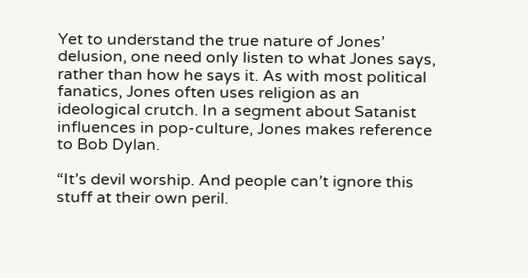Yet to understand the true nature of Jones’ delusion, one need only listen to what Jones says, rather than how he says it. As with most political fanatics, Jones often uses religion as an ideological crutch. In a segment about Satanist influences in pop-culture, Jones makes reference to Bob Dylan.

“It’s devil worship. And people can’t ignore this stuff at their own peril.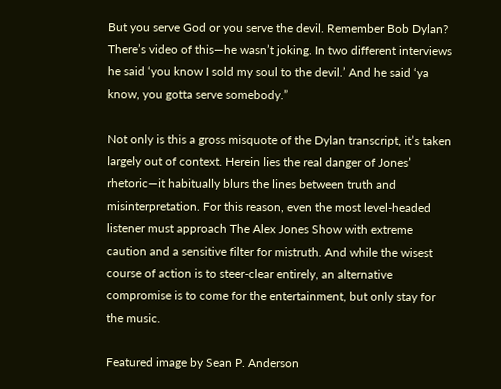But you serve God or you serve the devil. Remember Bob Dylan? There’s video of this—he wasn’t joking. In two different interviews he said ‘you know I sold my soul to the devil.’ And he said ‘ya know, you gotta serve somebody.”

Not only is this a gross misquote of the Dylan transcript, it’s taken largely out of context. Herein lies the real danger of Jones’ rhetoric—it habitually blurs the lines between truth and misinterpretation. For this reason, even the most level-headed listener must approach The Alex Jones Show with extreme caution and a sensitive filter for mistruth. And while the wisest course of action is to steer-clear entirely, an alternative compromise is to come for the entertainment, but only stay for the music.

Featured image by Sean P. Anderson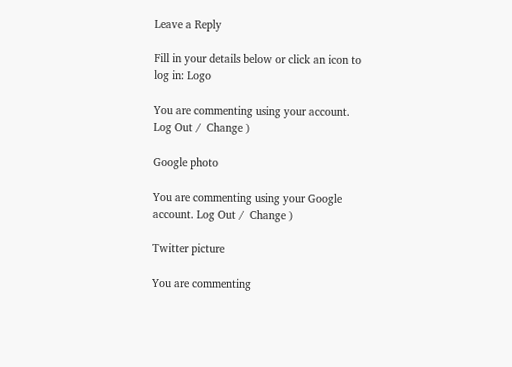Leave a Reply

Fill in your details below or click an icon to log in: Logo

You are commenting using your account. Log Out /  Change )

Google photo

You are commenting using your Google account. Log Out /  Change )

Twitter picture

You are commenting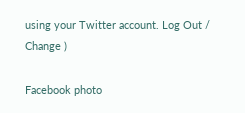using your Twitter account. Log Out /  Change )

Facebook photo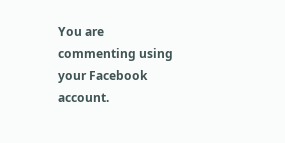You are commenting using your Facebook account.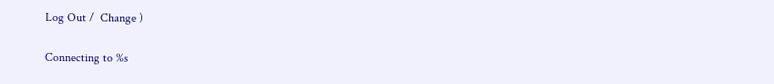Log Out /  Change )

Connecting to %s